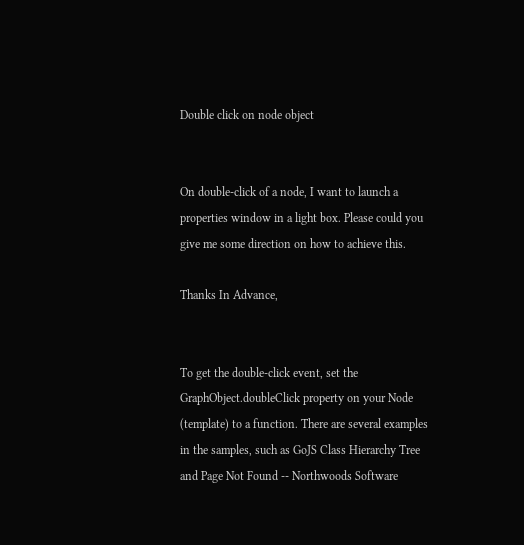Double click on node object


On double-click of a node, I want to launch a properties window in a light box. Please could you give me some direction on how to achieve this.

Thanks In Advance,


To get the double-click event, set the GraphObject.doubleClick property on your Node (template) to a function. There are several examples in the samples, such as GoJS Class Hierarchy Tree and Page Not Found -- Northwoods Software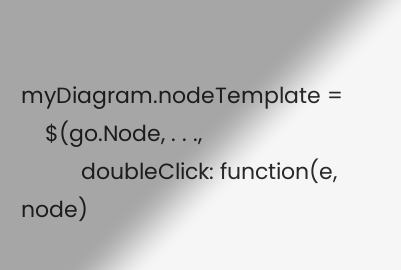myDiagram.nodeTemplate =
    $(go.Node, . . .,
          doubleClick: function(e, node)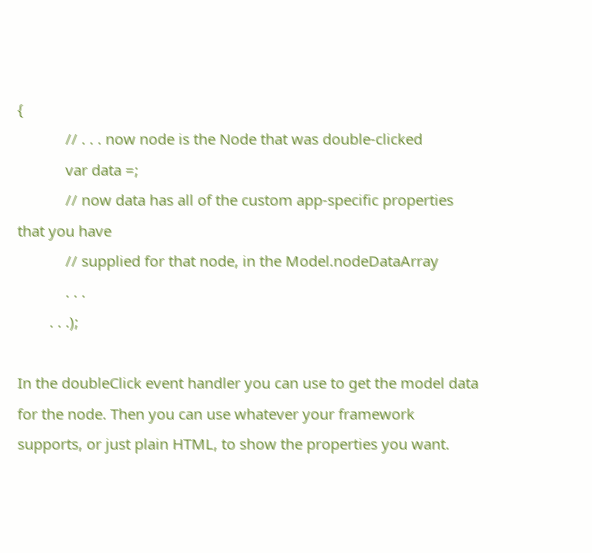{
            // . . . now node is the Node that was double-clicked
            var data =;
            // now data has all of the custom app-specific properties that you have
            // supplied for that node, in the Model.nodeDataArray
            . . .
        . . .);

In the doubleClick event handler you can use to get the model data for the node. Then you can use whatever your framework supports, or just plain HTML, to show the properties you want.